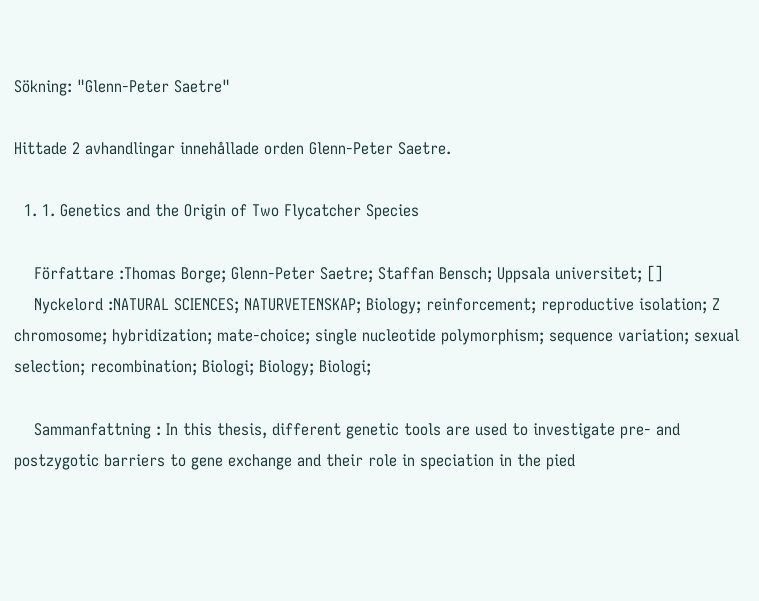Sökning: "Glenn-Peter Saetre"

Hittade 2 avhandlingar innehållade orden Glenn-Peter Saetre.

  1. 1. Genetics and the Origin of Two Flycatcher Species

    Författare :Thomas Borge; Glenn-Peter Saetre; Staffan Bensch; Uppsala universitet; []
    Nyckelord :NATURAL SCIENCES; NATURVETENSKAP; Biology; reinforcement; reproductive isolation; Z chromosome; hybridization; mate-choice; single nucleotide polymorphism; sequence variation; sexual selection; recombination; Biologi; Biology; Biologi;

    Sammanfattning : In this thesis, different genetic tools are used to investigate pre- and postzygotic barriers to gene exchange and their role in speciation in the pied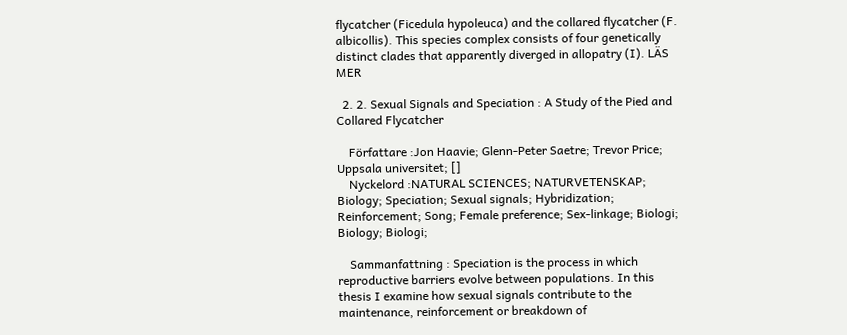flycatcher (Ficedula hypoleuca) and the collared flycatcher (F. albicollis). This species complex consists of four genetically distinct clades that apparently diverged in allopatry (I). LÄS MER

  2. 2. Sexual Signals and Speciation : A Study of the Pied and Collared Flycatcher

    Författare :Jon Haavie; Glenn-Peter Saetre; Trevor Price; Uppsala universitet; []
    Nyckelord :NATURAL SCIENCES; NATURVETENSKAP; Biology; Speciation; Sexual signals; Hybridization; Reinforcement; Song; Female preference; Sex-linkage; Biologi; Biology; Biologi;

    Sammanfattning : Speciation is the process in which reproductive barriers evolve between populations. In this thesis I examine how sexual signals contribute to the maintenance, reinforcement or breakdown of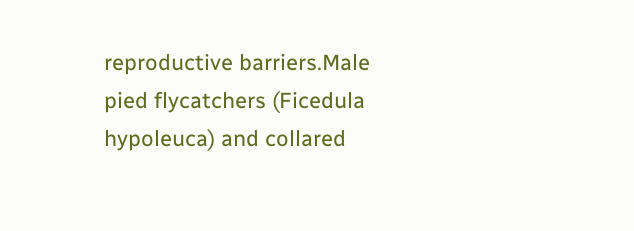reproductive barriers.Male pied flycatchers (Ficedula hypoleuca) and collared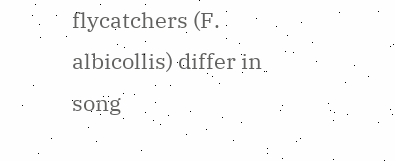flycatchers (F. albicollis) differ in song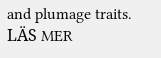and plumage traits. LÄS MER